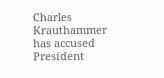Charles Krauthammer has accused President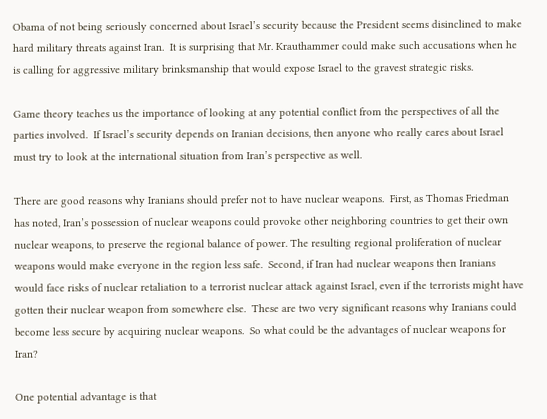Obama of not being seriously concerned about Israel’s security because the President seems disinclined to make hard military threats against Iran.  It is surprising that Mr. Krauthammer could make such accusations when he is calling for aggressive military brinksmanship that would expose Israel to the gravest strategic risks.

Game theory teaches us the importance of looking at any potential conflict from the perspectives of all the parties involved.  If Israel’s security depends on Iranian decisions, then anyone who really cares about Israel must try to look at the international situation from Iran’s perspective as well.

There are good reasons why Iranians should prefer not to have nuclear weapons.  First, as Thomas Friedman has noted, Iran’s possession of nuclear weapons could provoke other neighboring countries to get their own nuclear weapons, to preserve the regional balance of power. The resulting regional proliferation of nuclear weapons would make everyone in the region less safe.  Second, if Iran had nuclear weapons then Iranians would face risks of nuclear retaliation to a terrorist nuclear attack against Israel, even if the terrorists might have gotten their nuclear weapon from somewhere else.  These are two very significant reasons why Iranians could become less secure by acquiring nuclear weapons.  So what could be the advantages of nuclear weapons for Iran?

One potential advantage is that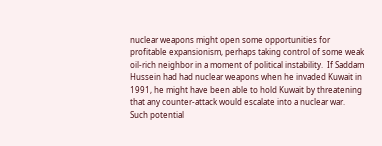nuclear weapons might open some opportunities for profitable expansionism, perhaps taking control of some weak oil-rich neighbor in a moment of political instability.  If Saddam Hussein had had nuclear weapons when he invaded Kuwait in 1991, he might have been able to hold Kuwait by threatening that any counter-attack would escalate into a nuclear war.  Such potential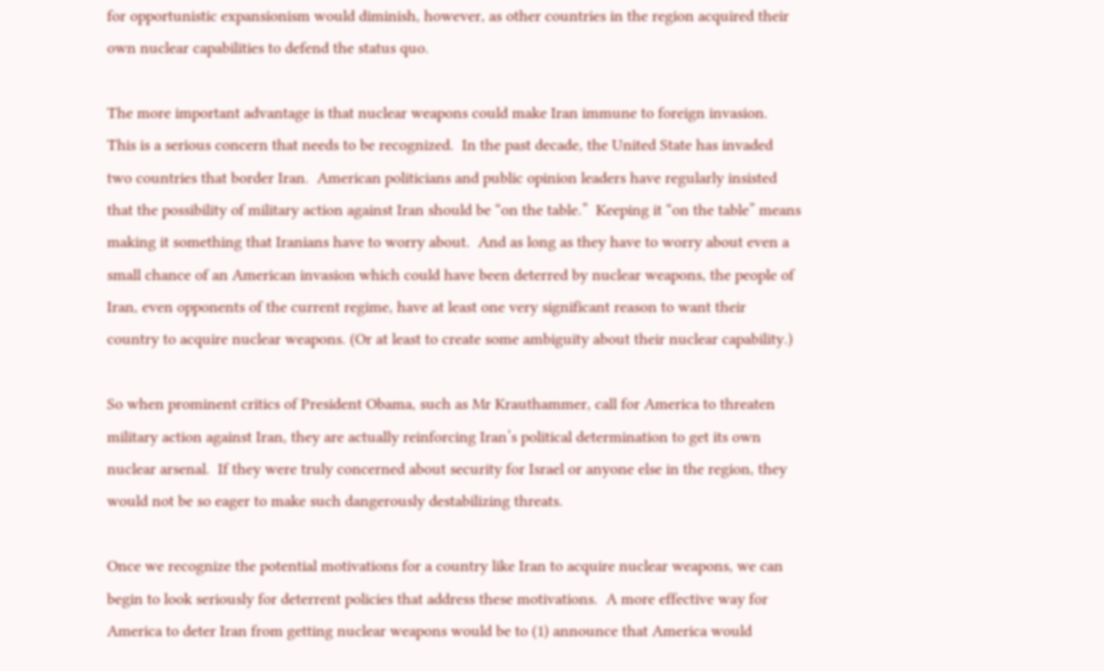for opportunistic expansionism would diminish, however, as other countries in the region acquired their own nuclear capabilities to defend the status quo.

The more important advantage is that nuclear weapons could make Iran immune to foreign invasion.  This is a serious concern that needs to be recognized.  In the past decade, the United State has invaded two countries that border Iran.  American politicians and public opinion leaders have regularly insisted that the possibility of military action against Iran should be “on the table.”  Keeping it “on the table” means making it something that Iranians have to worry about.  And as long as they have to worry about even a small chance of an American invasion which could have been deterred by nuclear weapons, the people of Iran, even opponents of the current regime, have at least one very significant reason to want their country to acquire nuclear weapons. (Or at least to create some ambiguity about their nuclear capability.)

So when prominent critics of President Obama, such as Mr Krauthammer, call for America to threaten military action against Iran, they are actually reinforcing Iran’s political determination to get its own nuclear arsenal.  If they were truly concerned about security for Israel or anyone else in the region, they would not be so eager to make such dangerously destabilizing threats.

Once we recognize the potential motivations for a country like Iran to acquire nuclear weapons, we can begin to look seriously for deterrent policies that address these motivations.  A more effective way for America to deter Iran from getting nuclear weapons would be to (1) announce that America would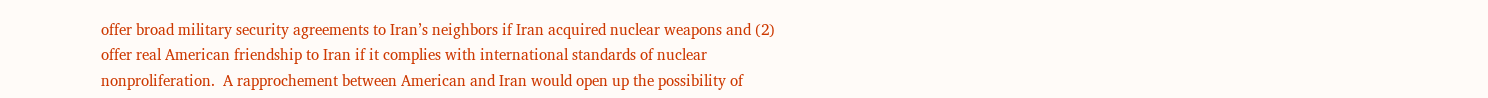offer broad military security agreements to Iran’s neighbors if Iran acquired nuclear weapons and (2) offer real American friendship to Iran if it complies with international standards of nuclear nonproliferation.  A rapprochement between American and Iran would open up the possibility of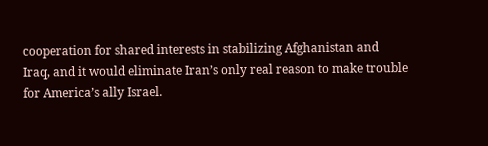cooperation for shared interests in stabilizing Afghanistan and Iraq, and it would eliminate Iran’s only real reason to make trouble for America’s ally Israel.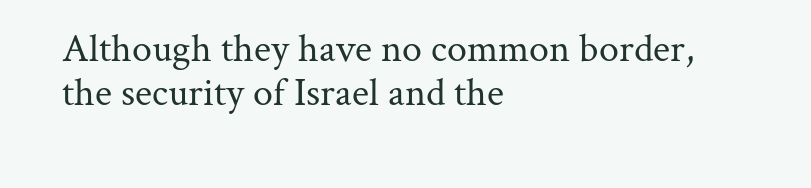Although they have no common border, the security of Israel and the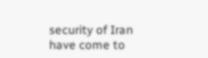security of Iran have come to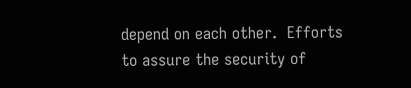depend on each other.  Efforts to assure the security of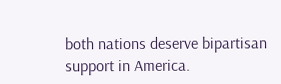both nations deserve bipartisan support in America.